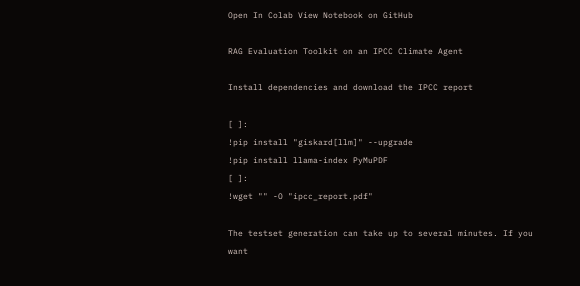Open In Colab View Notebook on GitHub

RAG Evaluation Toolkit on an IPCC Climate Agent

Install dependencies and download the IPCC report

[ ]:
!pip install "giskard[llm]" --upgrade
!pip install llama-index PyMuPDF
[ ]:
!wget "" -O "ipcc_report.pdf"

The testset generation can take up to several minutes. If you want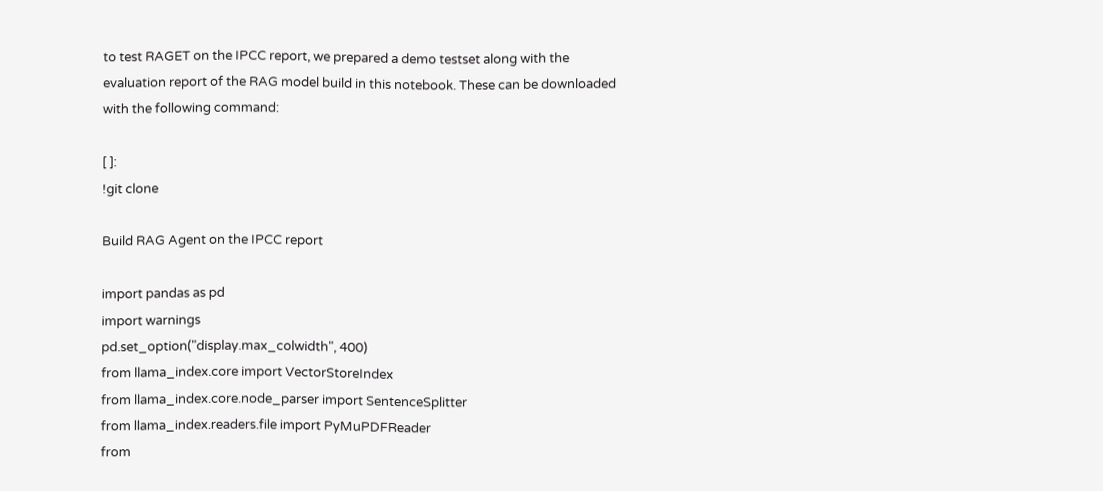to test RAGET on the IPCC report, we prepared a demo testset along with the evaluation report of the RAG model build in this notebook. These can be downloaded with the following command:

[ ]:
!git clone

Build RAG Agent on the IPCC report

import pandas as pd
import warnings
pd.set_option("display.max_colwidth", 400)
from llama_index.core import VectorStoreIndex
from llama_index.core.node_parser import SentenceSplitter
from llama_index.readers.file import PyMuPDFReader
from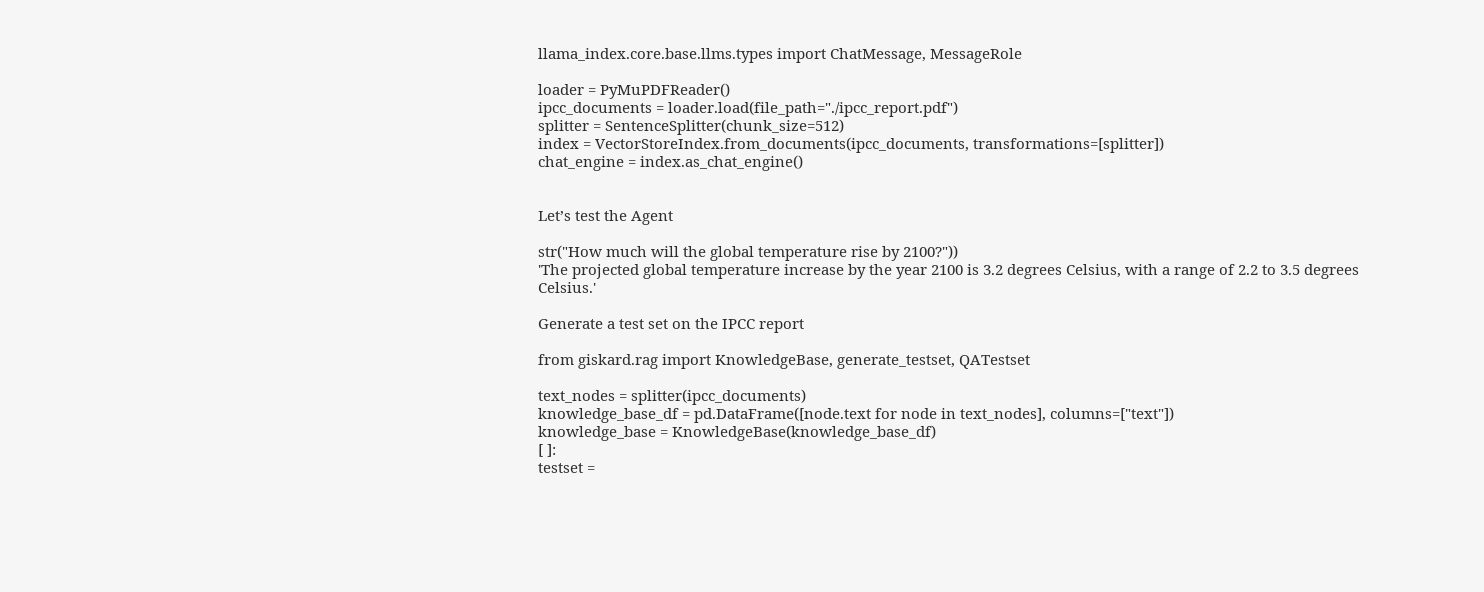llama_index.core.base.llms.types import ChatMessage, MessageRole

loader = PyMuPDFReader()
ipcc_documents = loader.load(file_path="./ipcc_report.pdf")
splitter = SentenceSplitter(chunk_size=512)
index = VectorStoreIndex.from_documents(ipcc_documents, transformations=[splitter])
chat_engine = index.as_chat_engine()


Let’s test the Agent

str("How much will the global temperature rise by 2100?"))
'The projected global temperature increase by the year 2100 is 3.2 degrees Celsius, with a range of 2.2 to 3.5 degrees Celsius.'

Generate a test set on the IPCC report

from giskard.rag import KnowledgeBase, generate_testset, QATestset

text_nodes = splitter(ipcc_documents)
knowledge_base_df = pd.DataFrame([node.text for node in text_nodes], columns=["text"])
knowledge_base = KnowledgeBase(knowledge_base_df)
[ ]:
testset =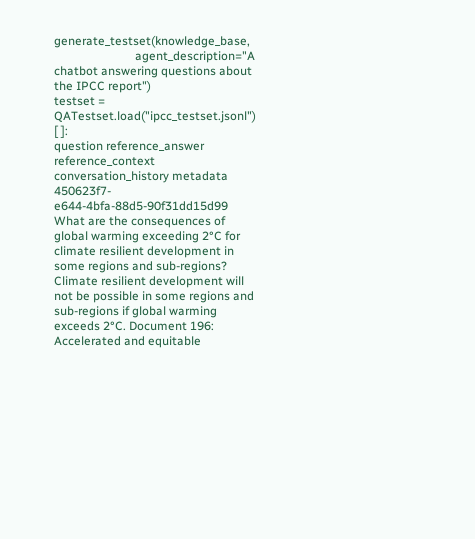generate_testset(knowledge_base,
                           agent_description="A chatbot answering questions about the IPCC report")
testset = QATestset.load("ipcc_testset.jsonl")
[ ]:
question reference_answer reference_context conversation_history metadata
450623f7-e644-4bfa-88d5-90f31dd15d99 What are the consequences of global warming exceeding 2°C for climate resilient development in some regions and sub-regions? Climate resilient development will not be possible in some regions and sub-regions if global warming exceeds 2°C. Document 196: Accelerated and equitable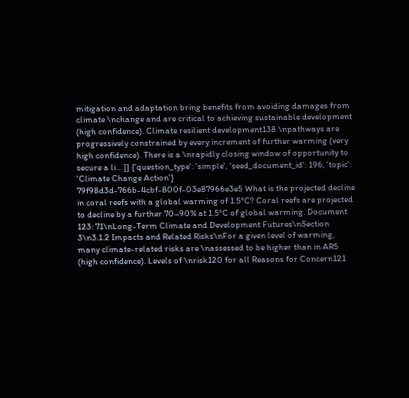mitigation and adaptation bring benefits from avoiding damages from climate \nchange and are critical to achieving sustainable development (high confidence). Climate resilient development138 \npathways are progressively constrained by every increment of further warming (very high confidence). There is a \nrapidly closing window of opportunity to secure a li... [] {'question_type': 'simple', 'seed_document_id': 196, 'topic': 'Climate Change Action'}
79f98d3d-766b-4cbf-800f-03e87966e3e5 What is the projected decline in coral reefs with a global warming of 1.5°C? Coral reefs are projected to decline by a further 70–90% at 1.5°C of global warming. Document 123: 71\nLong-Term Climate and Development Futures\nSection 3\n3.1.2 Impacts and Related Risks\nFor a given level of warming, many climate-related risks are \nassessed to be higher than in AR5 (high confidence). Levels of \nrisk120 for all Reasons for Concern121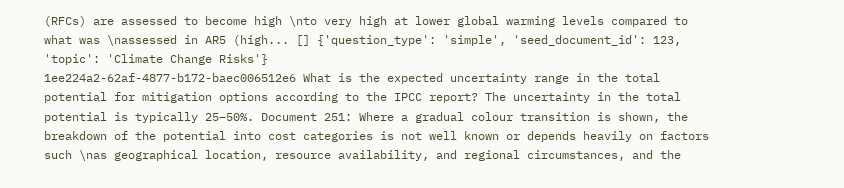(RFCs) are assessed to become high \nto very high at lower global warming levels compared to what was \nassessed in AR5 (high... [] {'question_type': 'simple', 'seed_document_id': 123, 'topic': 'Climate Change Risks'}
1ee224a2-62af-4877-b172-baec006512e6 What is the expected uncertainty range in the total potential for mitigation options according to the IPCC report? The uncertainty in the total potential is typically 25–50%. Document 251: Where a gradual colour transition is shown, the breakdown of the potential into cost categories is not well known or depends heavily on factors such \nas geographical location, resource availability, and regional circumstances, and the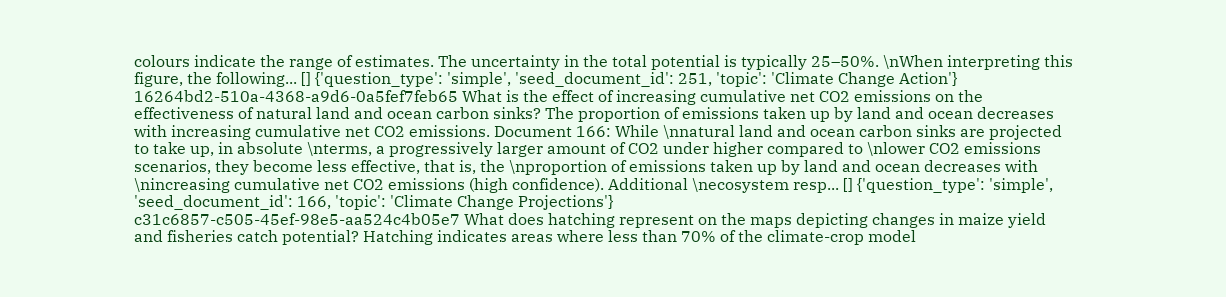colours indicate the range of estimates. The uncertainty in the total potential is typically 25–50%. \nWhen interpreting this figure, the following... [] {'question_type': 'simple', 'seed_document_id': 251, 'topic': 'Climate Change Action'}
16264bd2-510a-4368-a9d6-0a5fef7feb65 What is the effect of increasing cumulative net CO2 emissions on the effectiveness of natural land and ocean carbon sinks? The proportion of emissions taken up by land and ocean decreases with increasing cumulative net CO2 emissions. Document 166: While \nnatural land and ocean carbon sinks are projected to take up, in absolute \nterms, a progressively larger amount of CO2 under higher compared to \nlower CO2 emissions scenarios, they become less effective, that is, the \nproportion of emissions taken up by land and ocean decreases with \nincreasing cumulative net CO2 emissions (high confidence). Additional \necosystem resp... [] {'question_type': 'simple', 'seed_document_id': 166, 'topic': 'Climate Change Projections'}
c31c6857-c505-45ef-98e5-aa524c4b05e7 What does hatching represent on the maps depicting changes in maize yield and fisheries catch potential? Hatching indicates areas where less than 70% of the climate-crop model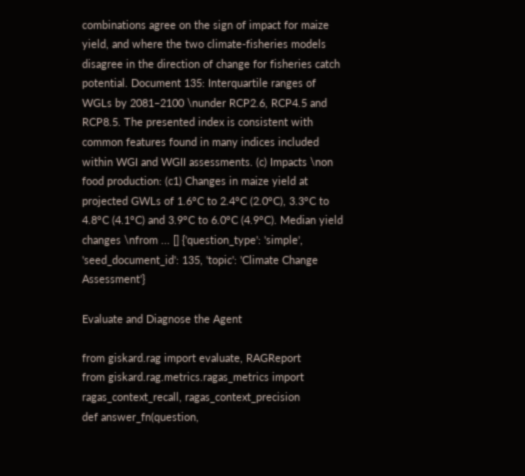combinations agree on the sign of impact for maize yield, and where the two climate-fisheries models disagree in the direction of change for fisheries catch potential. Document 135: Interquartile ranges of WGLs by 2081–2100 \nunder RCP2.6, RCP4.5 and RCP8.5. The presented index is consistent with common features found in many indices included within WGI and WGII assessments. (c) Impacts \non food production: (c1) Changes in maize yield at projected GWLs of 1.6°C to 2.4°C (2.0°C), 3.3°C to 4.8°C (4.1°C) and 3.9°C to 6.0°C (4.9°C). Median yield changes \nfrom ... [] {'question_type': 'simple', 'seed_document_id': 135, 'topic': 'Climate Change Assessment'}

Evaluate and Diagnose the Agent

from giskard.rag import evaluate, RAGReport
from giskard.rag.metrics.ragas_metrics import ragas_context_recall, ragas_context_precision
def answer_fn(question,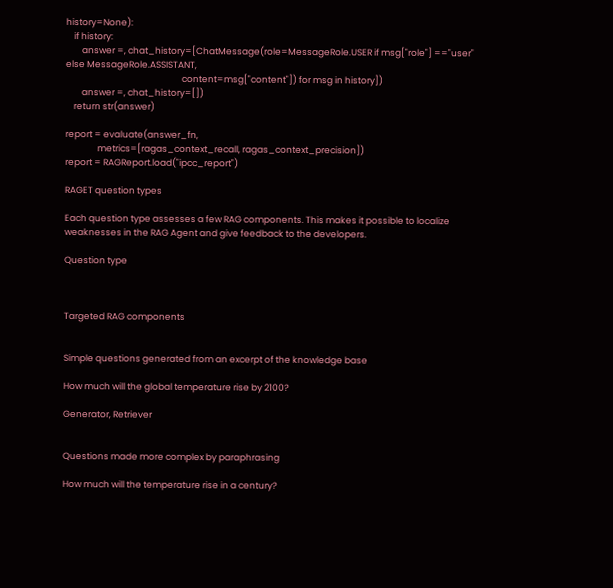history=None):
    if history:
        answer =, chat_history=[ChatMessage(role=MessageRole.USER if msg["role"] =="user" else MessageRole.ASSISTANT,
                                                          content=msg["content"]) for msg in history])
        answer =, chat_history=[])
    return str(answer)

report = evaluate(answer_fn,
                metrics=[ragas_context_recall, ragas_context_precision])
report = RAGReport.load("ipcc_report")

RAGET question types

Each question type assesses a few RAG components. This makes it possible to localize weaknesses in the RAG Agent and give feedback to the developers.

Question type



Targeted RAG components


Simple questions generated from an excerpt of the knowledge base

How much will the global temperature rise by 2100?

Generator, Retriever


Questions made more complex by paraphrasing

How much will the temperature rise in a century?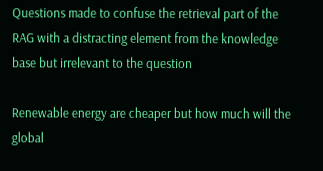Questions made to confuse the retrieval part of the RAG with a distracting element from the knowledge base but irrelevant to the question

Renewable energy are cheaper but how much will the global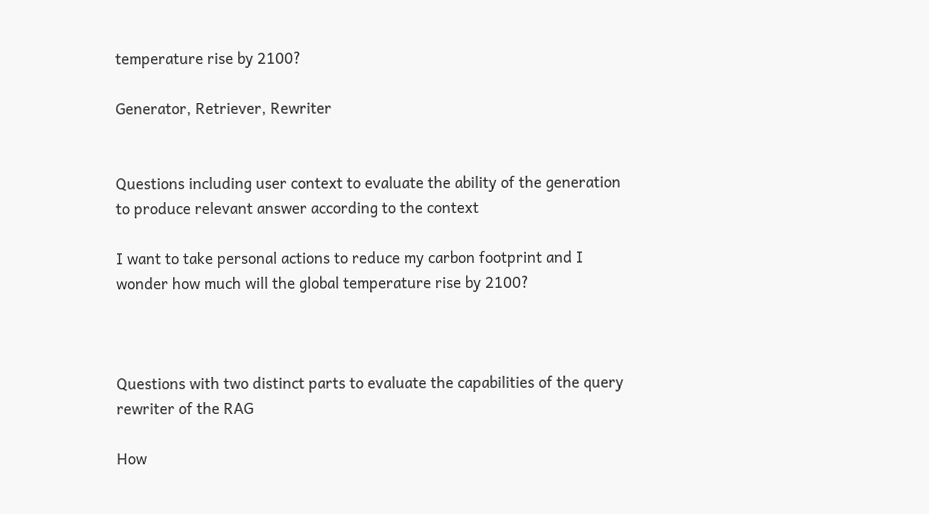temperature rise by 2100?

Generator, Retriever, Rewriter


Questions including user context to evaluate the ability of the generation to produce relevant answer according to the context

I want to take personal actions to reduce my carbon footprint and I wonder how much will the global temperature rise by 2100?



Questions with two distinct parts to evaluate the capabilities of the query rewriter of the RAG

How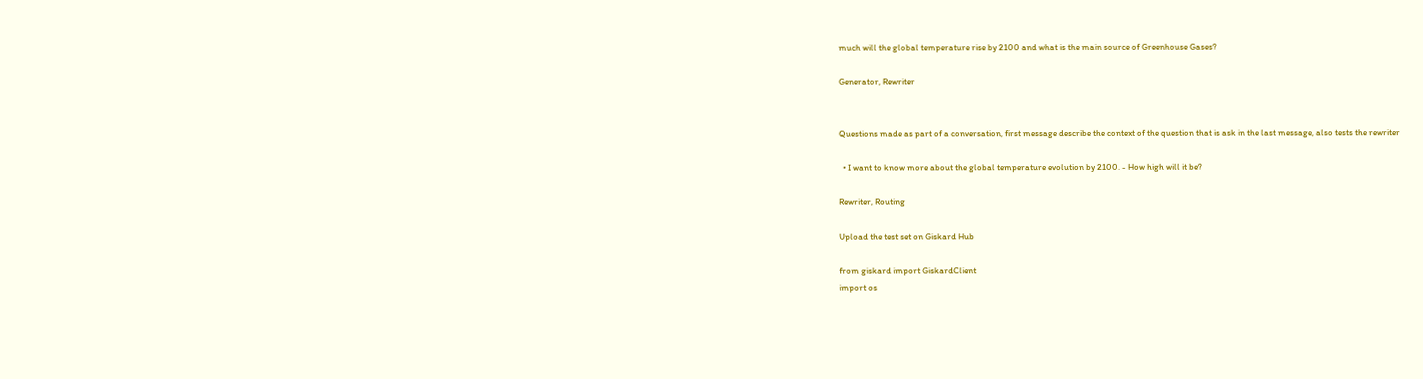much will the global temperature rise by 2100 and what is the main source of Greenhouse Gases?

Generator, Rewriter


Questions made as part of a conversation, first message describe the context of the question that is ask in the last message, also tests the rewriter

  • I want to know more about the global temperature evolution by 2100. - How high will it be?

Rewriter, Routing

Upload the test set on Giskard Hub

from giskard import GiskardClient
import os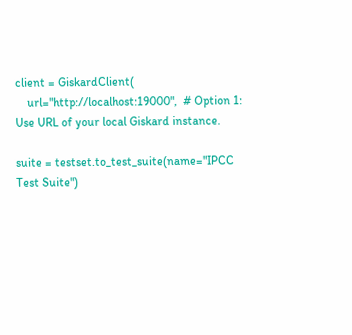client = GiskardClient(
    url="http://localhost:19000",  # Option 1: Use URL of your local Giskard instance.

suite = testset.to_test_suite(name="IPCC Test Suite")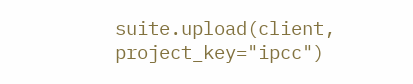suite.upload(client, project_key="ipcc")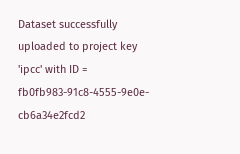Dataset successfully uploaded to project key 'ipcc' with ID = fb0fb983-91c8-4555-9e0e-cb6a34e2fcd2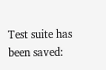Test suite has been saved: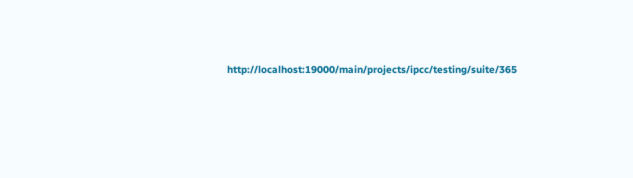http://localhost:19000/main/projects/ipcc/testing/suite/365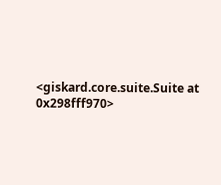<giskard.core.suite.Suite at 0x298fff970>